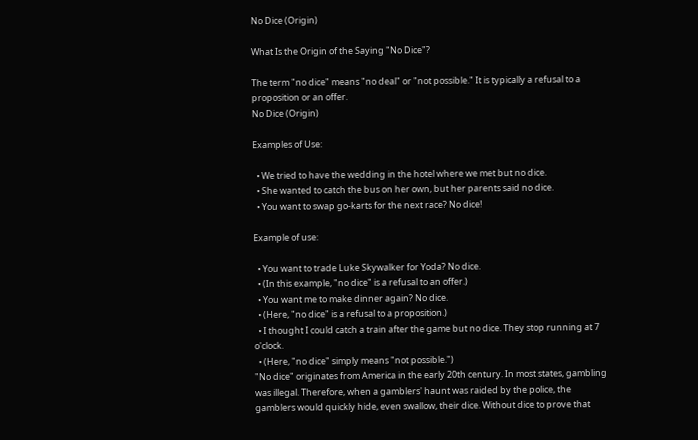No Dice (Origin)

What Is the Origin of the Saying "No Dice"?

The term "no dice" means "no deal" or "not possible." It is typically a refusal to a proposition or an offer.
No Dice (Origin)

Examples of Use:

  • We tried to have the wedding in the hotel where we met but no dice.
  • She wanted to catch the bus on her own, but her parents said no dice.
  • You want to swap go-karts for the next race? No dice!

Example of use:

  • You want to trade Luke Skywalker for Yoda? No dice.
  • (In this example, "no dice" is a refusal to an offer.)
  • You want me to make dinner again? No dice.
  • (Here, "no dice" is a refusal to a proposition.)
  • I thought I could catch a train after the game but no dice. They stop running at 7 o'clock.
  • (Here, "no dice" simply means "not possible.")
"No dice" originates from America in the early 20th century. In most states, gambling was illegal. Therefore, when a gamblers' haunt was raided by the police, the gamblers would quickly hide, even swallow, their dice. Without dice to prove that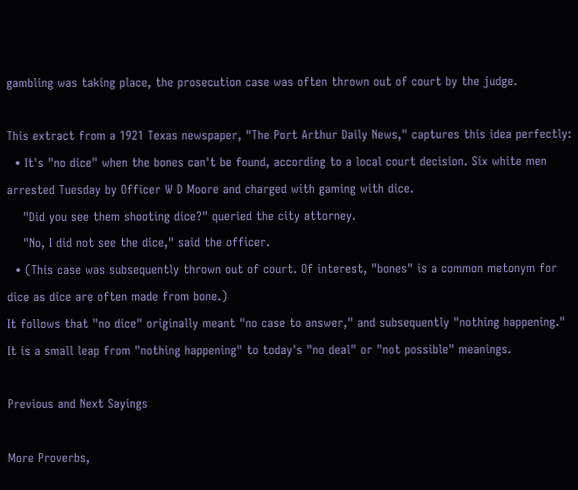gambling was taking place, the prosecution case was often thrown out of court by the judge.

This extract from a 1921 Texas newspaper, "The Port Arthur Daily News," captures this idea perfectly:
  • It's "no dice" when the bones can't be found, according to a local court decision. Six white men arrested Tuesday by Officer W D Moore and charged with gaming with dice.
    "Did you see them shooting dice?" queried the city attorney.
    "No, I did not see the dice," said the officer.
  • (This case was subsequently thrown out of court. Of interest, "bones" is a common metonym for dice as dice are often made from bone.)
It follows that "no dice" originally meant "no case to answer," and subsequently "nothing happening." It is a small leap from "nothing happening" to today's "no deal" or "not possible" meanings.

Previous and Next Sayings

More Proverbs,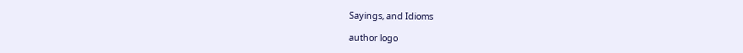Sayings, and Idioms

author logo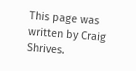This page was written by Craig Shrives.